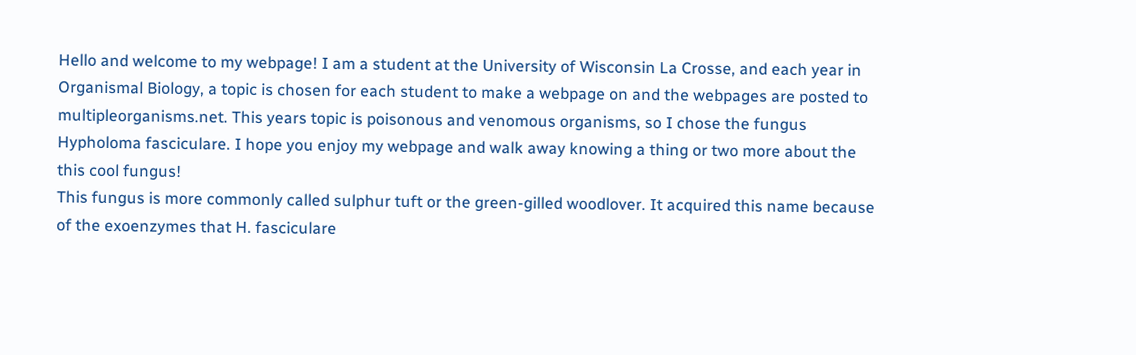Hello and welcome to my webpage! I am a student at the University of Wisconsin La Crosse, and each year in Organismal Biology, a topic is chosen for each student to make a webpage on and the webpages are posted to multipleorganisms.net. This years topic is poisonous and venomous organisms, so I chose the fungus Hypholoma fasciculare. I hope you enjoy my webpage and walk away knowing a thing or two more about the this cool fungus!
This fungus is more commonly called sulphur tuft or the green-gilled woodlover. It acquired this name because of the exoenzymes that H. fasciculare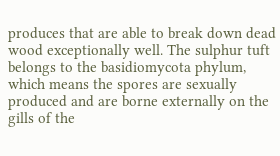produces that are able to break down dead wood exceptionally well. The sulphur tuft belongs to the basidiomycota phylum, which means the spores are sexually produced and are borne externally on the gills of the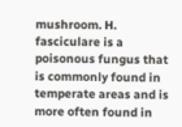mushroom. H. fasciculare is a poisonous fungus that is commonly found in temperate areas and is more often found in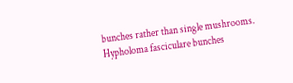bunches rather than single mushrooms.
Hypholoma fasciculare bunches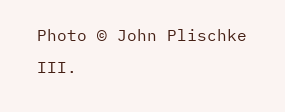Photo © John Plischke III.